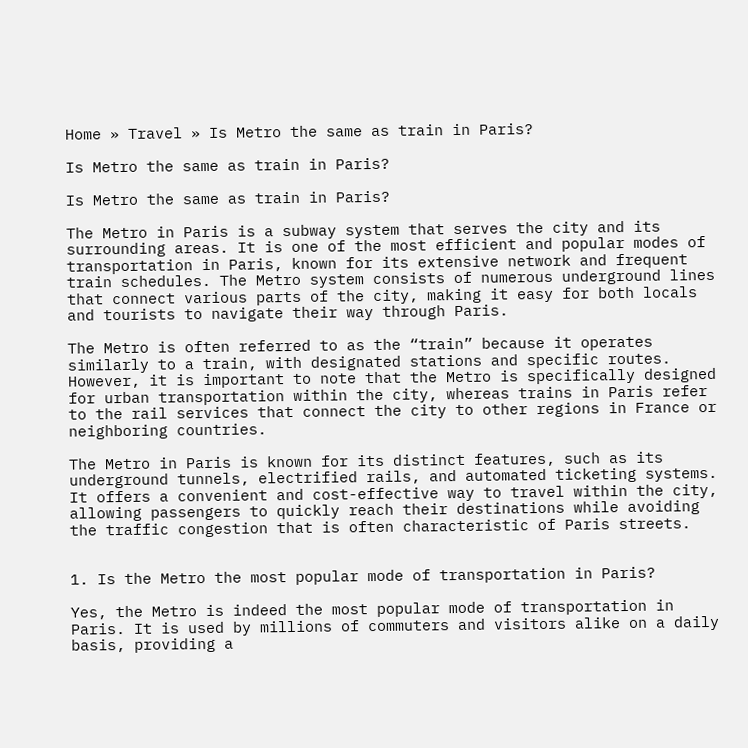Home » Travel » Is Metro the same as train in Paris?

Is Metro the same as train in Paris?

Is Metro the same as train in Paris?

The Metro in Paris is a subway system that serves the city and its surrounding areas. It is one of the most efficient and popular modes of transportation in Paris, known for its extensive network and frequent train schedules. The Metro system consists of numerous underground lines that connect various parts of the city, making it easy for both locals and tourists to navigate their way through Paris.

The Metro is often referred to as the “train” because it operates similarly to a train, with designated stations and specific routes. However, it is important to note that the Metro is specifically designed for urban transportation within the city, whereas trains in Paris refer to the rail services that connect the city to other regions in France or neighboring countries.

The Metro in Paris is known for its distinct features, such as its underground tunnels, electrified rails, and automated ticketing systems. It offers a convenient and cost-effective way to travel within the city, allowing passengers to quickly reach their destinations while avoiding the traffic congestion that is often characteristic of Paris streets.


1. Is the Metro the most popular mode of transportation in Paris?

Yes, the Metro is indeed the most popular mode of transportation in Paris. It is used by millions of commuters and visitors alike on a daily basis, providing a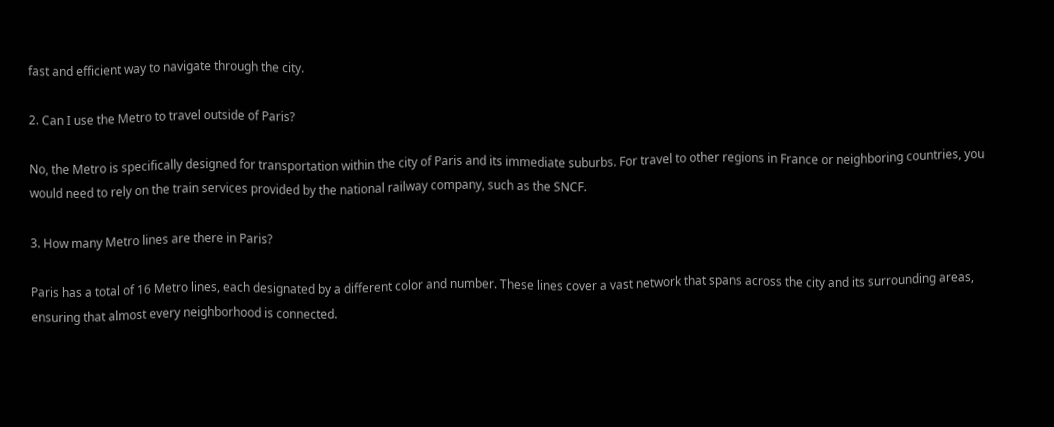fast and efficient way to navigate through the city.

2. Can I use the Metro to travel outside of Paris?

No, the Metro is specifically designed for transportation within the city of Paris and its immediate suburbs. For travel to other regions in France or neighboring countries, you would need to rely on the train services provided by the national railway company, such as the SNCF.

3. How many Metro lines are there in Paris?

Paris has a total of 16 Metro lines, each designated by a different color and number. These lines cover a vast network that spans across the city and its surrounding areas, ensuring that almost every neighborhood is connected.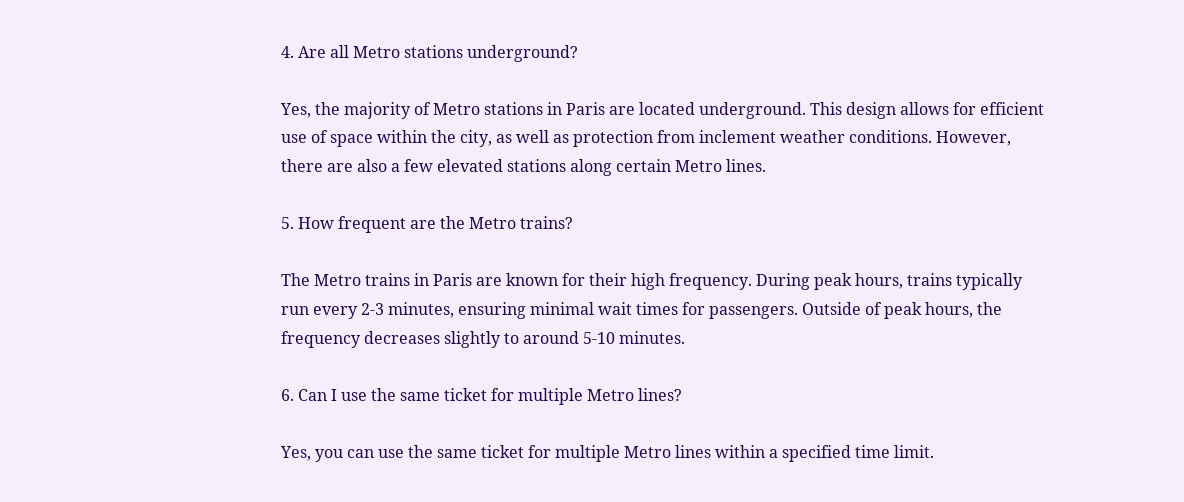4. Are all Metro stations underground?

Yes, the majority of Metro stations in Paris are located underground. This design allows for efficient use of space within the city, as well as protection from inclement weather conditions. However, there are also a few elevated stations along certain Metro lines.

5. How frequent are the Metro trains?

The Metro trains in Paris are known for their high frequency. During peak hours, trains typically run every 2-3 minutes, ensuring minimal wait times for passengers. Outside of peak hours, the frequency decreases slightly to around 5-10 minutes.

6. Can I use the same ticket for multiple Metro lines?

Yes, you can use the same ticket for multiple Metro lines within a specified time limit.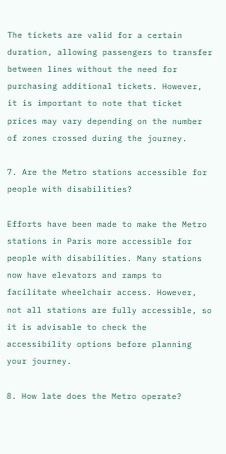The tickets are valid for a certain duration, allowing passengers to transfer between lines without the need for purchasing additional tickets. However, it is important to note that ticket prices may vary depending on the number of zones crossed during the journey.

7. Are the Metro stations accessible for people with disabilities?

Efforts have been made to make the Metro stations in Paris more accessible for people with disabilities. Many stations now have elevators and ramps to facilitate wheelchair access. However, not all stations are fully accessible, so it is advisable to check the accessibility options before planning your journey.

8. How late does the Metro operate?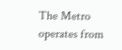The Metro operates from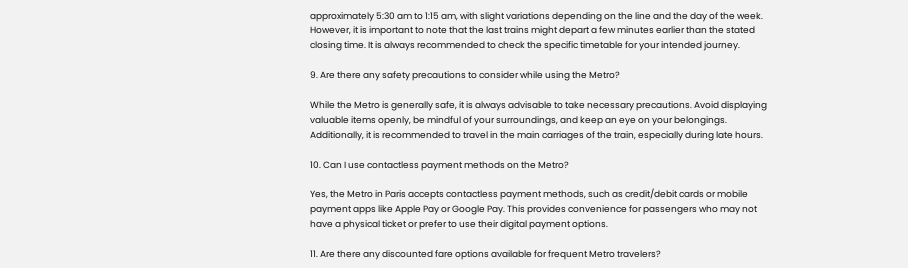approximately 5:30 am to 1:15 am, with slight variations depending on the line and the day of the week. However, it is important to note that the last trains might depart a few minutes earlier than the stated closing time. It is always recommended to check the specific timetable for your intended journey.

9. Are there any safety precautions to consider while using the Metro?

While the Metro is generally safe, it is always advisable to take necessary precautions. Avoid displaying valuable items openly, be mindful of your surroundings, and keep an eye on your belongings. Additionally, it is recommended to travel in the main carriages of the train, especially during late hours.

10. Can I use contactless payment methods on the Metro?

Yes, the Metro in Paris accepts contactless payment methods, such as credit/debit cards or mobile payment apps like Apple Pay or Google Pay. This provides convenience for passengers who may not have a physical ticket or prefer to use their digital payment options.

11. Are there any discounted fare options available for frequent Metro travelers?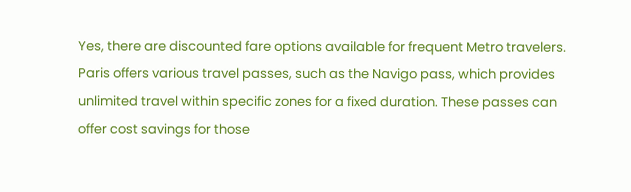Yes, there are discounted fare options available for frequent Metro travelers. Paris offers various travel passes, such as the Navigo pass, which provides unlimited travel within specific zones for a fixed duration. These passes can offer cost savings for those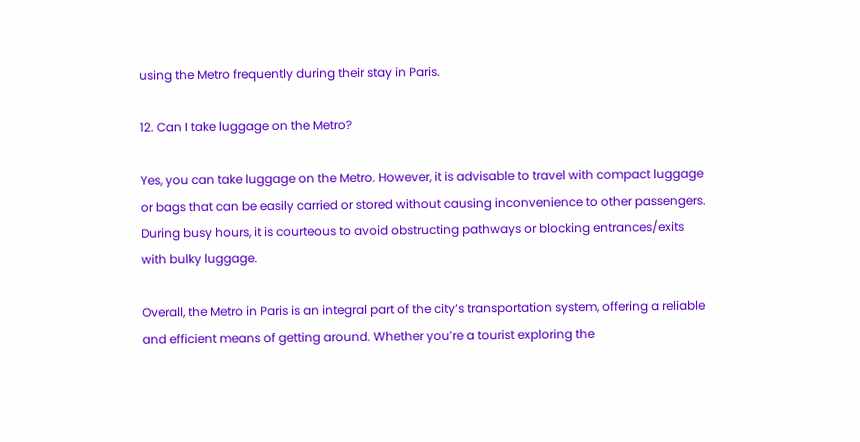using the Metro frequently during their stay in Paris.

12. Can I take luggage on the Metro?

Yes, you can take luggage on the Metro. However, it is advisable to travel with compact luggage or bags that can be easily carried or stored without causing inconvenience to other passengers. During busy hours, it is courteous to avoid obstructing pathways or blocking entrances/exits with bulky luggage.

Overall, the Metro in Paris is an integral part of the city’s transportation system, offering a reliable and efficient means of getting around. Whether you’re a tourist exploring the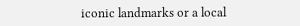iconic landmarks or a local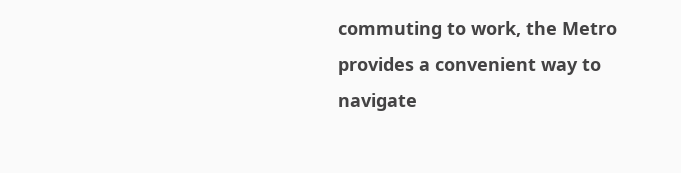commuting to work, the Metro provides a convenient way to navigate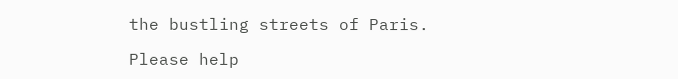the bustling streets of Paris.

Please help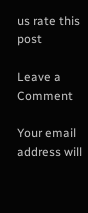us rate this post

Leave a Comment

Your email address will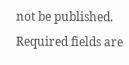not be published. Required fields are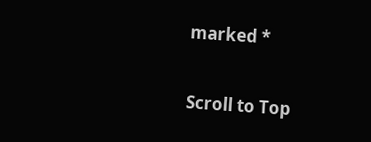marked *

Scroll to Top